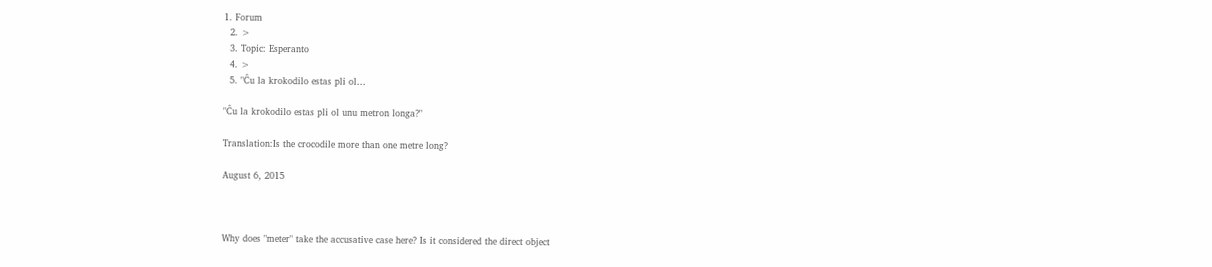1. Forum
  2. >
  3. Topic: Esperanto
  4. >
  5. "Ĉu la krokodilo estas pli ol…

"Ĉu la krokodilo estas pli ol unu metron longa?"

Translation:Is the crocodile more than one metre long?

August 6, 2015



Why does "meter" take the accusative case here? Is it considered the direct object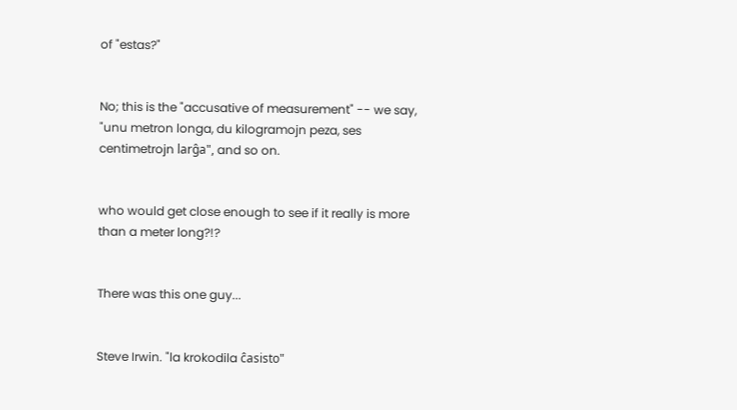of "estas?"


No; this is the "accusative of measurement" -- we say, "unu metron longa, du kilogramojn peza, ses centimetrojn larĝa", and so on.


who would get close enough to see if it really is more than a meter long?!?


There was this one guy...


Steve Irwin. "la krokodila ĉasisto"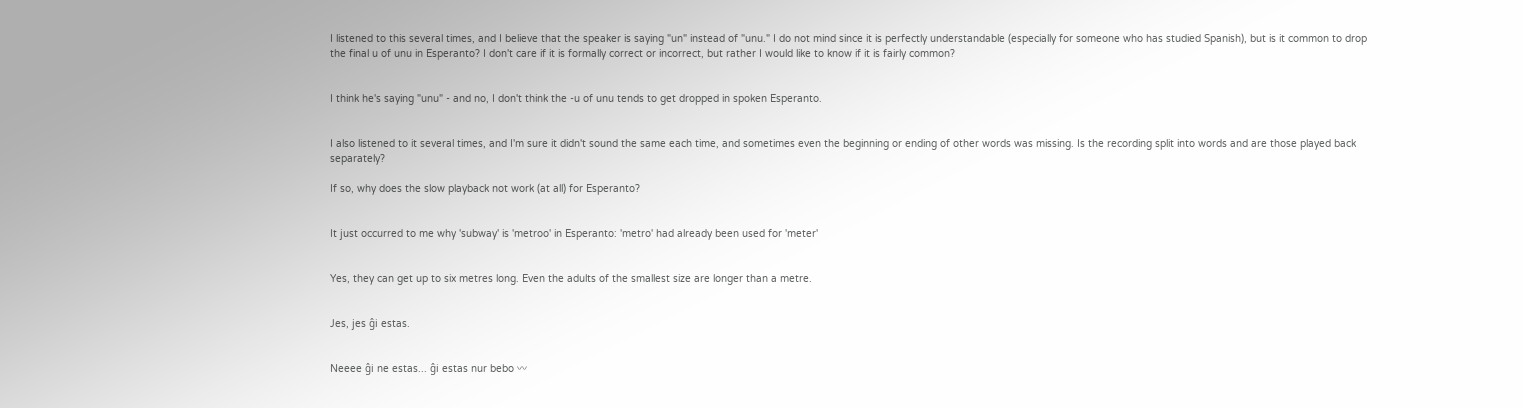I listened to this several times, and I believe that the speaker is saying "un" instead of "unu." I do not mind since it is perfectly understandable (especially for someone who has studied Spanish), but is it common to drop the final u of unu in Esperanto? I don't care if it is formally correct or incorrect, but rather I would like to know if it is fairly common?


I think he's saying "unu" - and no, I don't think the -u of unu tends to get dropped in spoken Esperanto.


I also listened to it several times, and I'm sure it didn't sound the same each time, and sometimes even the beginning or ending of other words was missing. Is the recording split into words and are those played back separately?

If so, why does the slow playback not work (at all) for Esperanto?


It just occurred to me why 'subway' is 'metroo' in Esperanto: 'metro' had already been used for 'meter'


Yes, they can get up to six metres long. Even the adults of the smallest size are longer than a metre.


Jes, jes ĝi estas.


Neeee ĝi ne estas... ĝi estas nur bebo 〰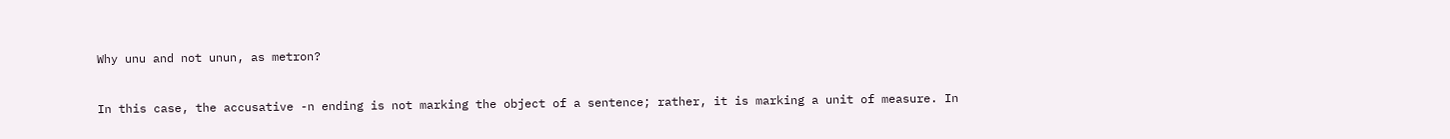Why unu and not unun, as metron?


In this case, the accusative -n ending is not marking the object of a sentence; rather, it is marking a unit of measure. In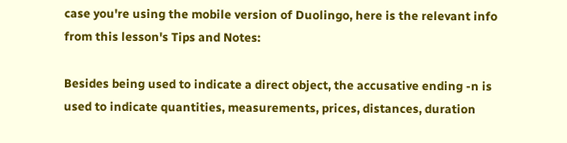case you're using the mobile version of Duolingo, here is the relevant info from this lesson's Tips and Notes:

Besides being used to indicate a direct object, the accusative ending -n is used to indicate quantities, measurements, prices, distances, duration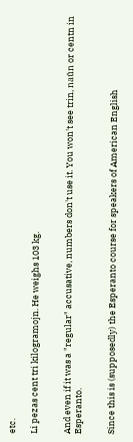etc.

Li pezas cent tri kilogramojn. He weighs 103 kg.


And even if it was a "regular" accusative, numbers don't use it. You won't see trin, naŭn or centn in Esperanto.


Since this is (supposedly) the Esperanto course for speakers of American English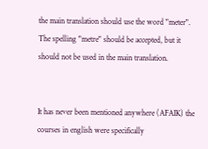the main translation should use the word "meter". The spelling "metre" should be accepted, but it should not be used in the main translation.


It has never been mentioned anywhere (AFAIK) the courses in english were specifically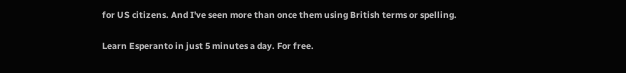for US citizens. And I've seen more than once them using British terms or spelling.

Learn Esperanto in just 5 minutes a day. For free.